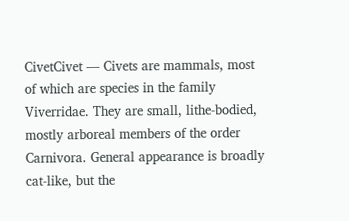CivetCivet — Civets are mammals, most of which are species in the family Viverridae. They are small, lithe-bodied, mostly arboreal members of the order Carnivora. General appearance is broadly cat-like, but the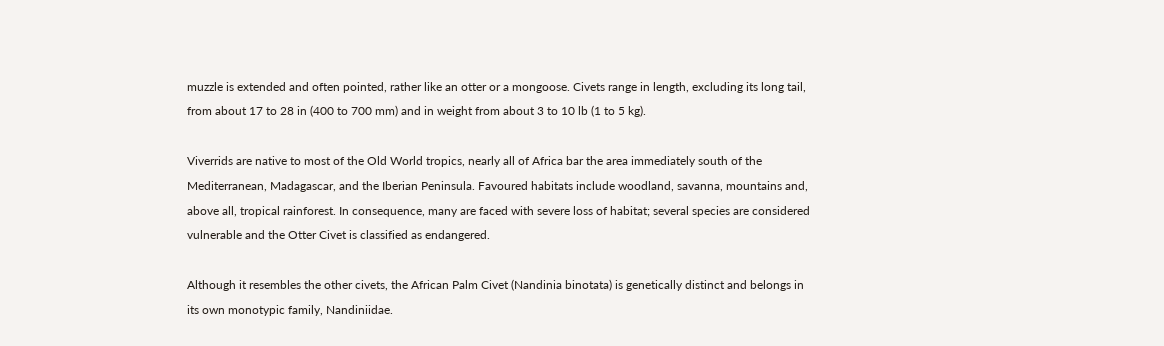muzzle is extended and often pointed, rather like an otter or a mongoose. Civets range in length, excluding its long tail, from about 17 to 28 in (400 to 700 mm) and in weight from about 3 to 10 lb (1 to 5 kg).

Viverrids are native to most of the Old World tropics, nearly all of Africa bar the area immediately south of the Mediterranean, Madagascar, and the Iberian Peninsula. Favoured habitats include woodland, savanna, mountains and, above all, tropical rainforest. In consequence, many are faced with severe loss of habitat; several species are considered vulnerable and the Otter Civet is classified as endangered.

Although it resembles the other civets, the African Palm Civet (Nandinia binotata) is genetically distinct and belongs in its own monotypic family, Nandiniidae.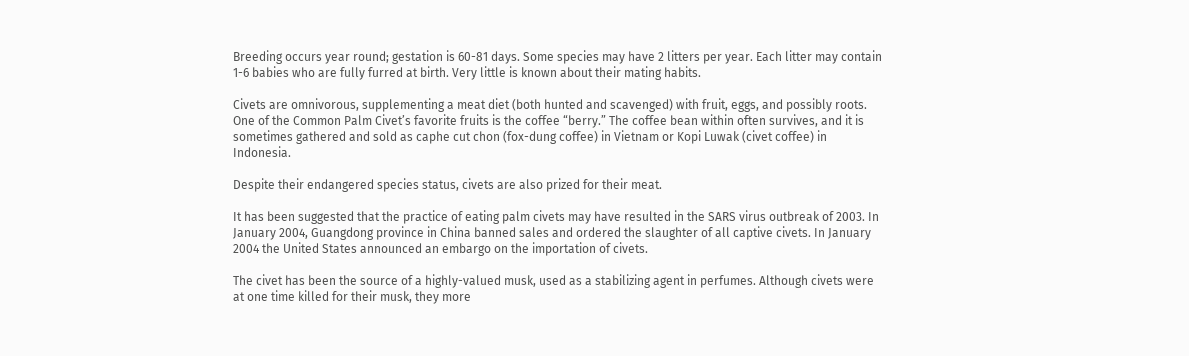Breeding occurs year round; gestation is 60-81 days. Some species may have 2 litters per year. Each litter may contain 1-6 babies who are fully furred at birth. Very little is known about their mating habits.

Civets are omnivorous, supplementing a meat diet (both hunted and scavenged) with fruit, eggs, and possibly roots. One of the Common Palm Civet’s favorite fruits is the coffee “berry.” The coffee bean within often survives, and it is sometimes gathered and sold as caphe cut chon (fox-dung coffee) in Vietnam or Kopi Luwak (civet coffee) in Indonesia.

Despite their endangered species status, civets are also prized for their meat.

It has been suggested that the practice of eating palm civets may have resulted in the SARS virus outbreak of 2003. In January 2004, Guangdong province in China banned sales and ordered the slaughter of all captive civets. In January 2004 the United States announced an embargo on the importation of civets.

The civet has been the source of a highly-valued musk, used as a stabilizing agent in perfumes. Although civets were at one time killed for their musk, they more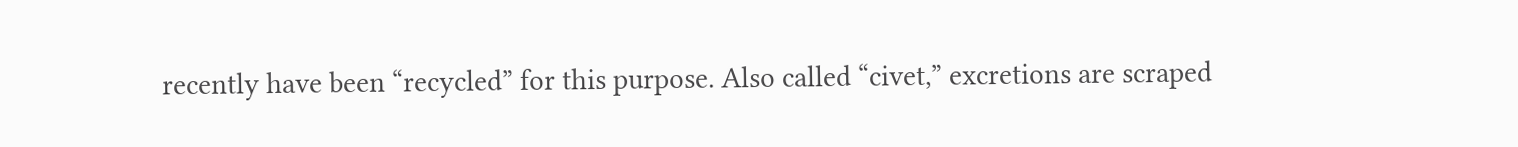recently have been “recycled” for this purpose. Also called “civet,” excretions are scraped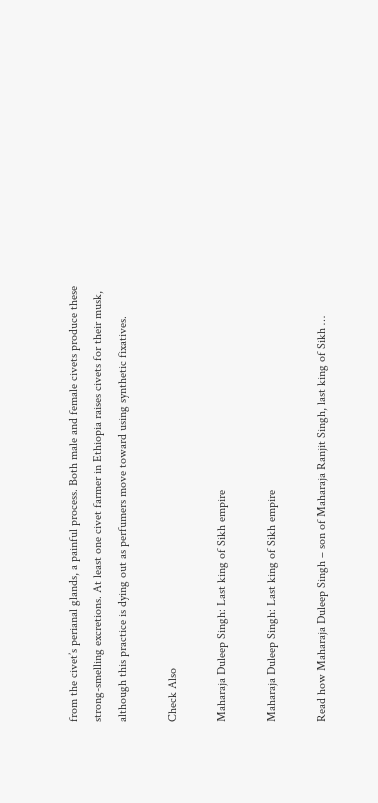from the civet’s perianal glands, a painful process. Both male and female civets produce these strong-smelling excretions. At least one civet farmer in Ethiopia raises civets for their musk, although this practice is dying out as perfumers move toward using synthetic fixatives.

Check Also

Maharaja Duleep Singh: Last king of Sikh empire

Maharaja Duleep Singh: Last king of Sikh empire

Read how Maharaja Duleep Singh – son of Maharaja Ranjit Singh, last king of Sikh …